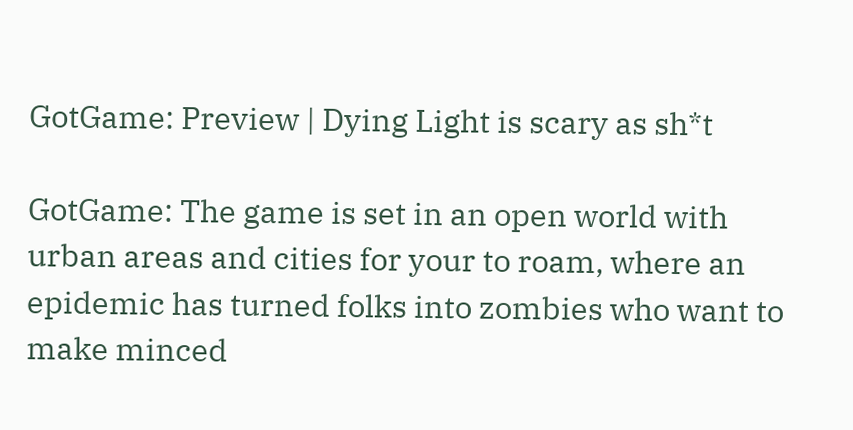GotGame: Preview | Dying Light is scary as sh*t

GotGame: The game is set in an open world with urban areas and cities for your to roam, where an epidemic has turned folks into zombies who want to make minced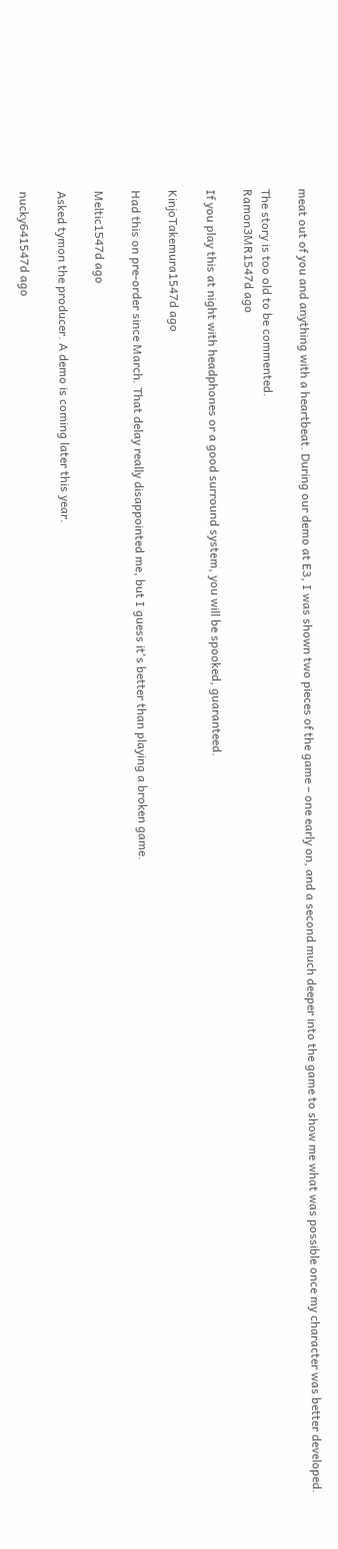meat out of you and anything with a heartbeat. During our demo at E3, I was shown two pieces of the game – one early on, and a second much deeper into the game to show me what was possible once my character was better developed.

The story is too old to be commented.
Ramon3MR1547d ago

If you play this at night with headphones or a good surround system, you will be spooked, guaranteed.

KinjoTakemura1547d ago

Had this on pre-order since March. That delay really disappointed me, but I guess it's better than playing a broken game.

Meltic1547d ago

Asked tymon the producer. A demo is coming later this year.

nucky641547d ago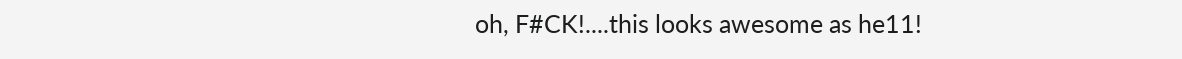oh, F#CK!....this looks awesome as he11!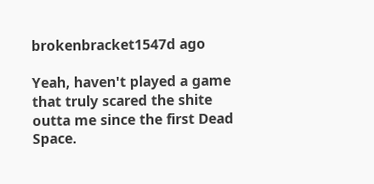brokenbracket1547d ago

Yeah, haven't played a game that truly scared the shite outta me since the first Dead Space.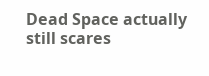Dead Space actually still scares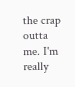the crap outta me. I'm really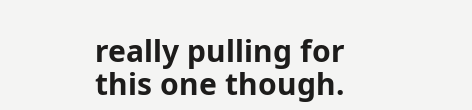really pulling for this one though.